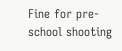Fine for pre-school shooting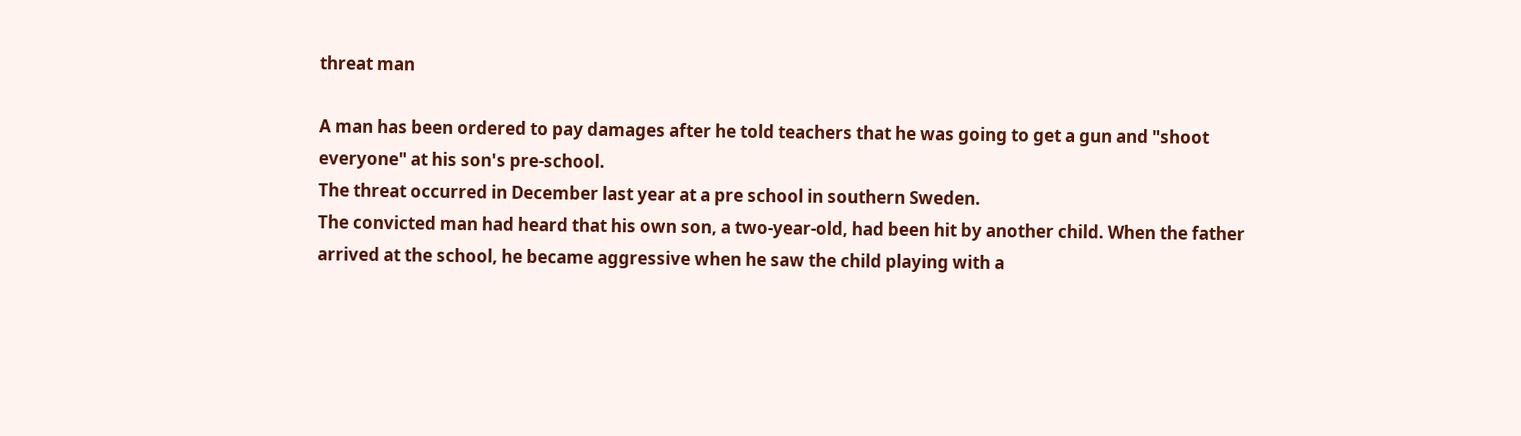threat man

A man has been ordered to pay damages after he told teachers that he was going to get a gun and "shoot everyone" at his son's pre-school.
The threat occurred in December last year at a pre school in southern Sweden.
The convicted man had heard that his own son, a two-year-old, had been hit by another child. When the father arrived at the school, he became aggressive when he saw the child playing with a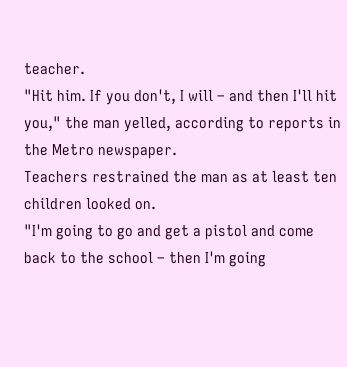teacher.
"Hit him. If you don't, I will – and then I'll hit you," the man yelled, according to reports in the Metro newspaper.
Teachers restrained the man as at least ten children looked on.
"I'm going to go and get a pistol and come back to the school – then I'm going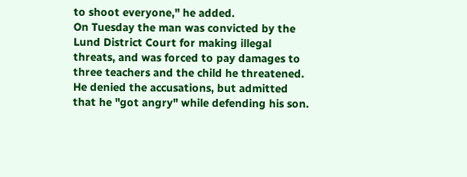to shoot everyone," he added.
On Tuesday the man was convicted by the Lund District Court for making illegal threats, and was forced to pay damages to three teachers and the child he threatened.
He denied the accusations, but admitted that he "got angry" while defending his son.